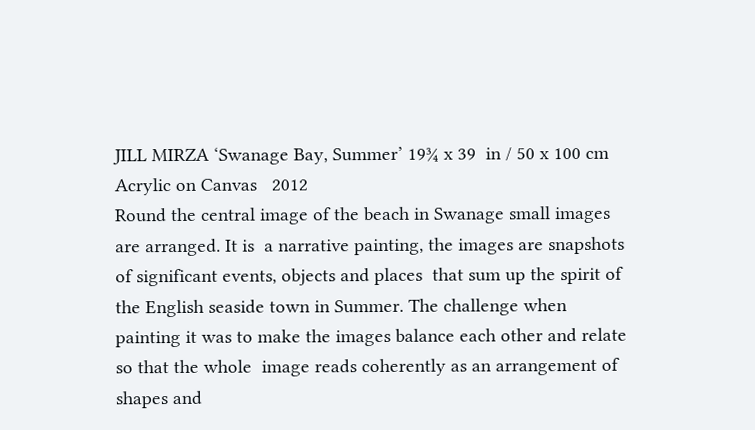JILL MIRZA ‘Swanage Bay, Summer’ 19¾ x 39  in / 50 x 100 cm    Acrylic on Canvas   2012
Round the central image of the beach in Swanage small images are arranged. It is  a narrative painting, the images are snapshots of significant events, objects and places  that sum up the spirit of the English seaside town in Summer. The challenge when  painting it was to make the images balance each other and relate so that the whole  image reads coherently as an arrangement of shapes and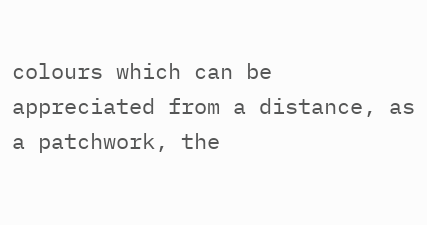colours which can be  appreciated from a distance, as a patchwork, the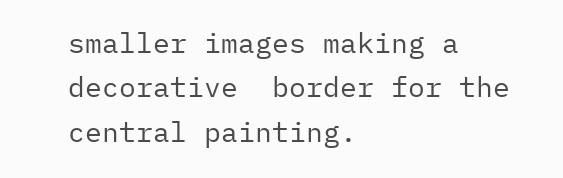smaller images making a decorative  border for the central painting.